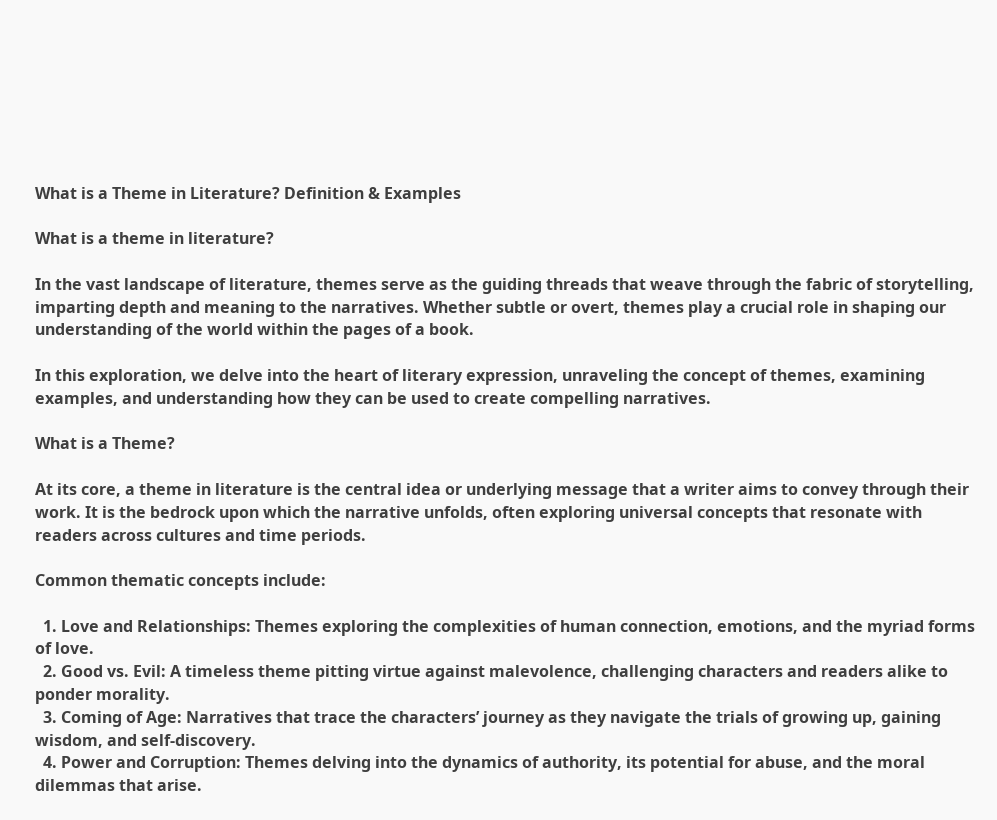What is a Theme in Literature? Definition & Examples

What is a theme in literature?

In the vast landscape of literature, themes serve as the guiding threads that weave through the fabric of storytelling, imparting depth and meaning to the narratives. Whether subtle or overt, themes play a crucial role in shaping our understanding of the world within the pages of a book.

In this exploration, we delve into the heart of literary expression, unraveling the concept of themes, examining examples, and understanding how they can be used to create compelling narratives.

What is a Theme?

At its core, a theme in literature is the central idea or underlying message that a writer aims to convey through their work. It is the bedrock upon which the narrative unfolds, often exploring universal concepts that resonate with readers across cultures and time periods.

Common thematic concepts include:

  1. Love and Relationships: Themes exploring the complexities of human connection, emotions, and the myriad forms of love.
  2. Good vs. Evil: A timeless theme pitting virtue against malevolence, challenging characters and readers alike to ponder morality.
  3. Coming of Age: Narratives that trace the characters’ journey as they navigate the trials of growing up, gaining wisdom, and self-discovery.
  4. Power and Corruption: Themes delving into the dynamics of authority, its potential for abuse, and the moral dilemmas that arise.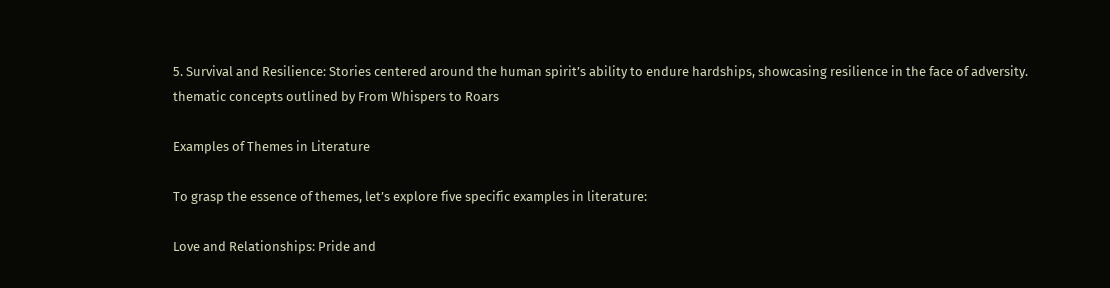5. Survival and Resilience: Stories centered around the human spirit’s ability to endure hardships, showcasing resilience in the face of adversity.
thematic concepts outlined by From Whispers to Roars

Examples of Themes in Literature

To grasp the essence of themes, let’s explore five specific examples in literature:

Love and Relationships: Pride and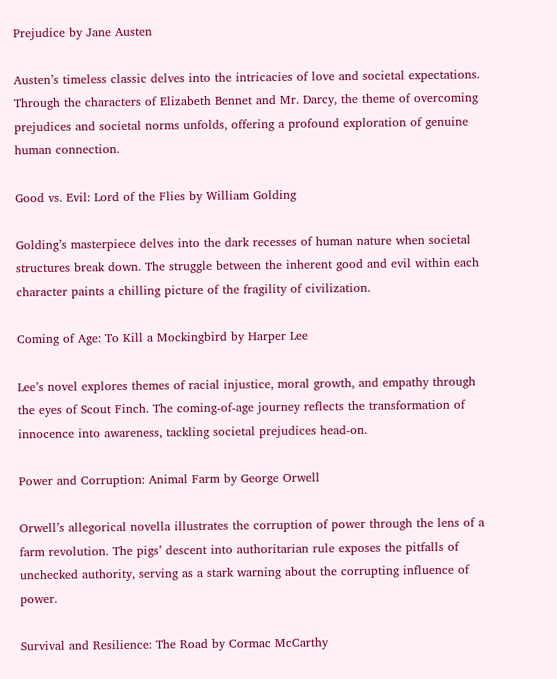Prejudice by Jane Austen

Austen’s timeless classic delves into the intricacies of love and societal expectations. Through the characters of Elizabeth Bennet and Mr. Darcy, the theme of overcoming prejudices and societal norms unfolds, offering a profound exploration of genuine human connection.

Good vs. Evil: Lord of the Flies by William Golding

Golding’s masterpiece delves into the dark recesses of human nature when societal structures break down. The struggle between the inherent good and evil within each character paints a chilling picture of the fragility of civilization.

Coming of Age: To Kill a Mockingbird by Harper Lee

Lee’s novel explores themes of racial injustice, moral growth, and empathy through the eyes of Scout Finch. The coming-of-age journey reflects the transformation of innocence into awareness, tackling societal prejudices head-on.

Power and Corruption: Animal Farm by George Orwell

Orwell’s allegorical novella illustrates the corruption of power through the lens of a farm revolution. The pigs’ descent into authoritarian rule exposes the pitfalls of unchecked authority, serving as a stark warning about the corrupting influence of power.

Survival and Resilience: The Road by Cormac McCarthy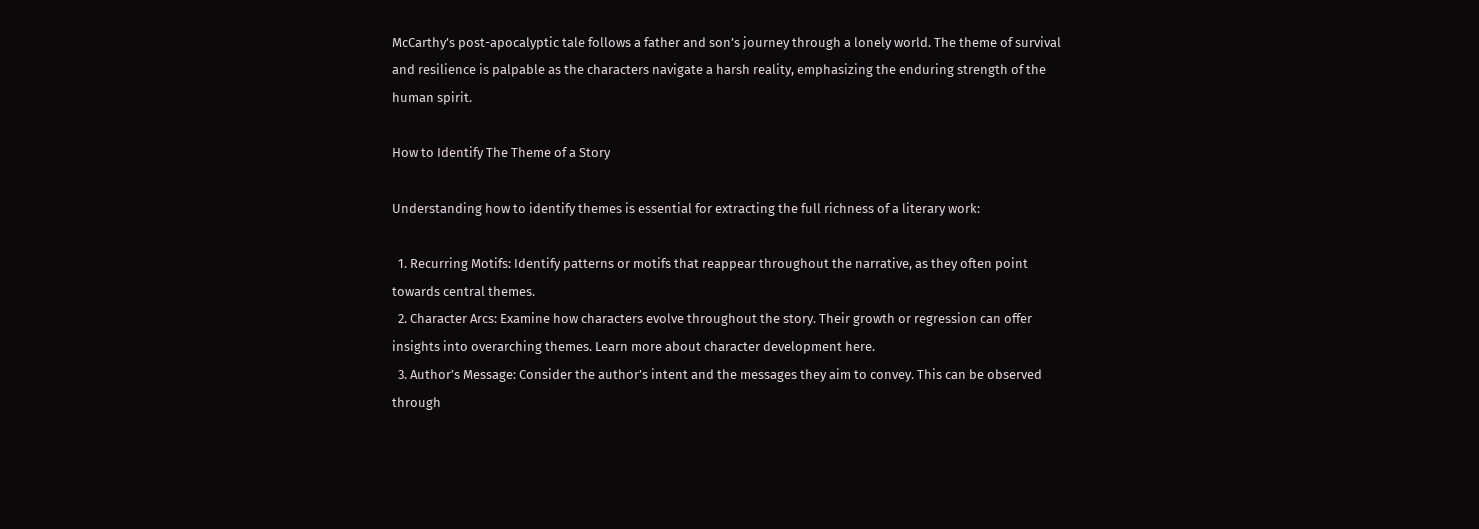McCarthy’s post-apocalyptic tale follows a father and son’s journey through a lonely world. The theme of survival and resilience is palpable as the characters navigate a harsh reality, emphasizing the enduring strength of the human spirit.

How to Identify The Theme of a Story

Understanding how to identify themes is essential for extracting the full richness of a literary work:

  1. Recurring Motifs: Identify patterns or motifs that reappear throughout the narrative, as they often point towards central themes.
  2. Character Arcs: Examine how characters evolve throughout the story. Their growth or regression can offer insights into overarching themes. Learn more about character development here.
  3. Author’s Message: Consider the author’s intent and the messages they aim to convey. This can be observed through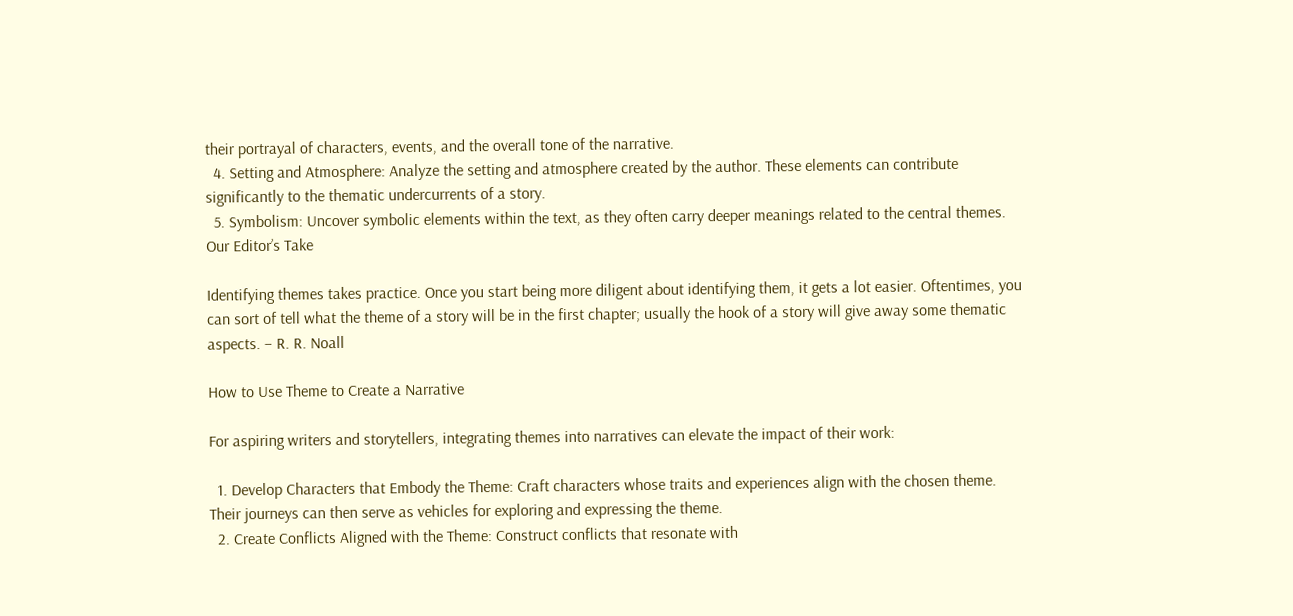their portrayal of characters, events, and the overall tone of the narrative.
  4. Setting and Atmosphere: Analyze the setting and atmosphere created by the author. These elements can contribute significantly to the thematic undercurrents of a story.
  5. Symbolism: Uncover symbolic elements within the text, as they often carry deeper meanings related to the central themes.
Our Editor’s Take

Identifying themes takes practice. Once you start being more diligent about identifying them, it gets a lot easier. Oftentimes, you can sort of tell what the theme of a story will be in the first chapter; usually the hook of a story will give away some thematic aspects. – R. R. Noall

How to Use Theme to Create a Narrative

For aspiring writers and storytellers, integrating themes into narratives can elevate the impact of their work:

  1. Develop Characters that Embody the Theme: Craft characters whose traits and experiences align with the chosen theme. Their journeys can then serve as vehicles for exploring and expressing the theme.
  2. Create Conflicts Aligned with the Theme: Construct conflicts that resonate with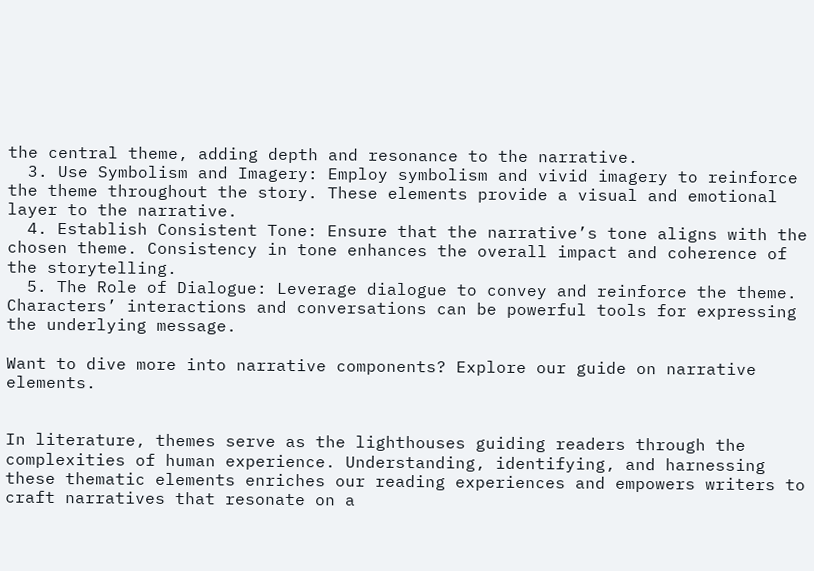the central theme, adding depth and resonance to the narrative.
  3. Use Symbolism and Imagery: Employ symbolism and vivid imagery to reinforce the theme throughout the story. These elements provide a visual and emotional layer to the narrative.
  4. Establish Consistent Tone: Ensure that the narrative’s tone aligns with the chosen theme. Consistency in tone enhances the overall impact and coherence of the storytelling.
  5. The Role of Dialogue: Leverage dialogue to convey and reinforce the theme. Characters’ interactions and conversations can be powerful tools for expressing the underlying message.

Want to dive more into narrative components? Explore our guide on narrative elements.


In literature, themes serve as the lighthouses guiding readers through the complexities of human experience. Understanding, identifying, and harnessing these thematic elements enriches our reading experiences and empowers writers to craft narratives that resonate on a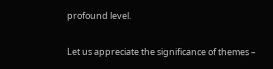profound level.

Let us appreciate the significance of themes –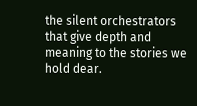the silent orchestrators that give depth and meaning to the stories we hold dear.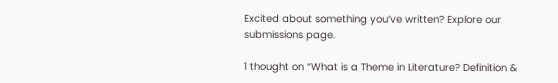Excited about something you’ve written? Explore our submissions page.

1 thought on “What is a Theme in Literature? Definition &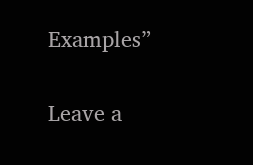Examples”

Leave a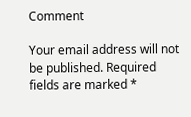Comment

Your email address will not be published. Required fields are marked *